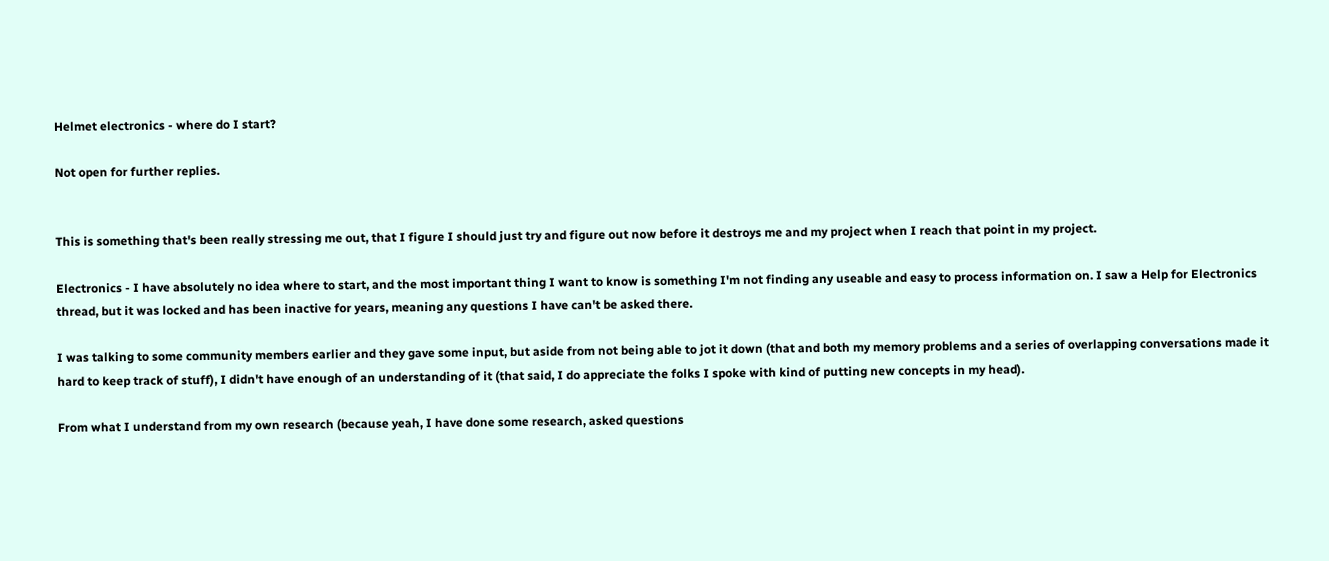Helmet electronics - where do I start?

Not open for further replies.


This is something that's been really stressing me out, that I figure I should just try and figure out now before it destroys me and my project when I reach that point in my project.

Electronics - I have absolutely no idea where to start, and the most important thing I want to know is something I'm not finding any useable and easy to process information on. I saw a Help for Electronics thread, but it was locked and has been inactive for years, meaning any questions I have can't be asked there.

I was talking to some community members earlier and they gave some input, but aside from not being able to jot it down (that and both my memory problems and a series of overlapping conversations made it hard to keep track of stuff), I didn't have enough of an understanding of it (that said, I do appreciate the folks I spoke with kind of putting new concepts in my head).

From what I understand from my own research (because yeah, I have done some research, asked questions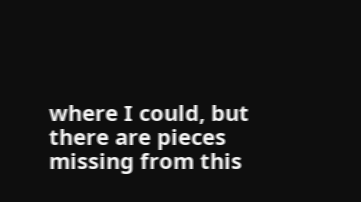where I could, but there are pieces missing from this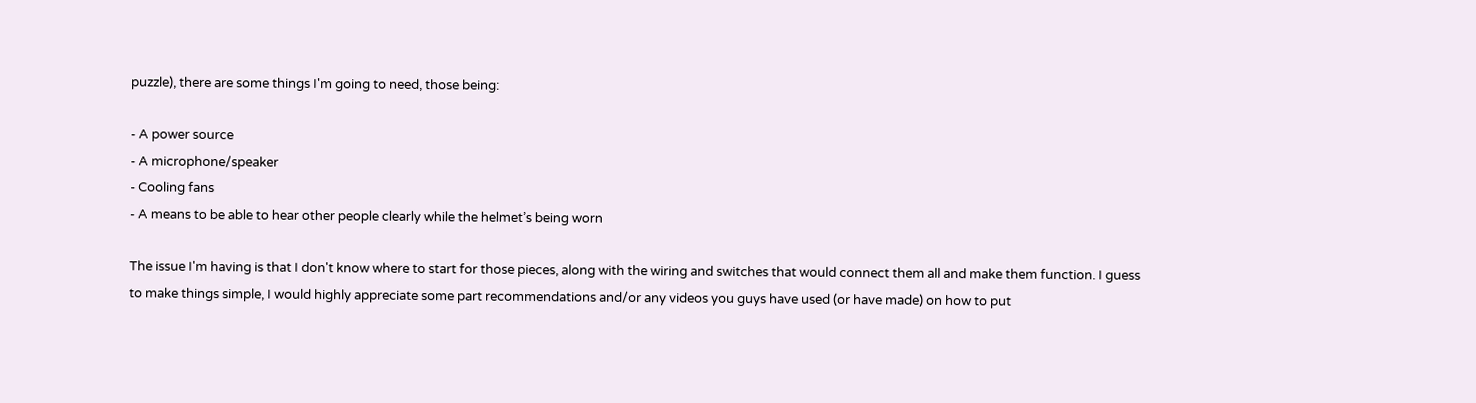puzzle), there are some things I'm going to need, those being:

- A power source
- A microphone/speaker
- Cooling fans
- A means to be able to hear other people clearly while the helmet’s being worn

The issue I'm having is that I don't know where to start for those pieces, along with the wiring and switches that would connect them all and make them function. I guess to make things simple, I would highly appreciate some part recommendations and/or any videos you guys have used (or have made) on how to put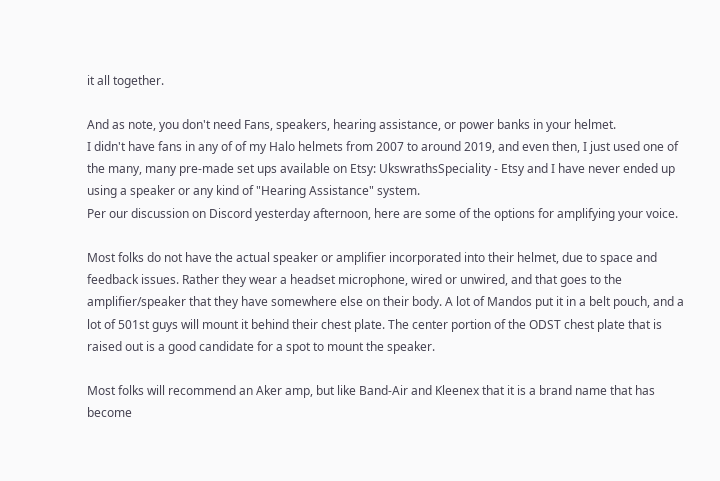it all together.

And as note, you don't need Fans, speakers, hearing assistance, or power banks in your helmet.
I didn't have fans in any of of my Halo helmets from 2007 to around 2019, and even then, I just used one of the many, many pre-made set ups available on Etsy: UkswrathsSpeciality - Etsy and I have never ended up using a speaker or any kind of "Hearing Assistance" system.
Per our discussion on Discord yesterday afternoon, here are some of the options for amplifying your voice.

Most folks do not have the actual speaker or amplifier incorporated into their helmet, due to space and feedback issues. Rather they wear a headset microphone, wired or unwired, and that goes to the amplifier/speaker that they have somewhere else on their body. A lot of Mandos put it in a belt pouch, and a lot of 501st guys will mount it behind their chest plate. The center portion of the ODST chest plate that is raised out is a good candidate for a spot to mount the speaker.

Most folks will recommend an Aker amp, but like Band-Air and Kleenex that it is a brand name that has become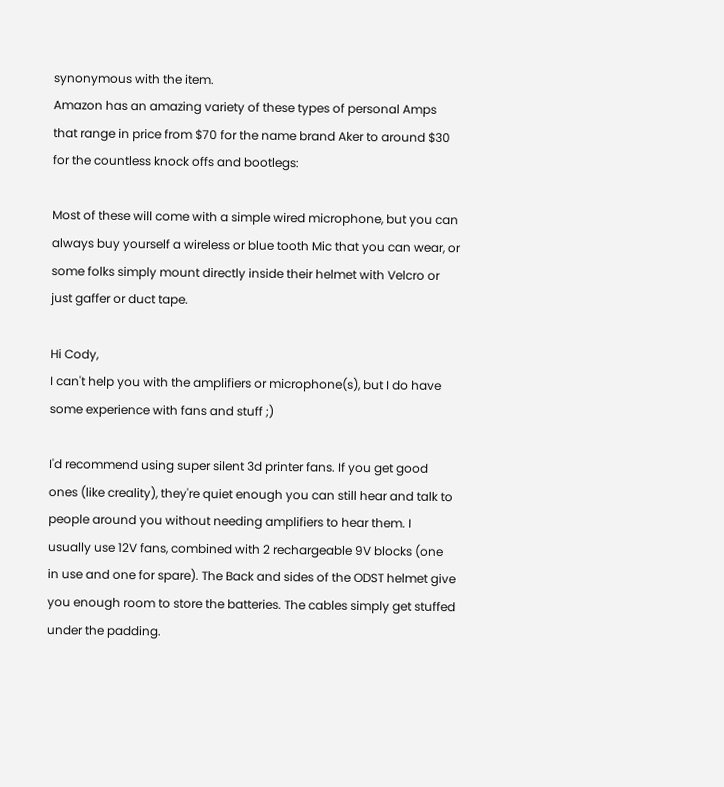synonymous with the item.
Amazon has an amazing variety of these types of personal Amps that range in price from $70 for the name brand Aker to around $30 for the countless knock offs and bootlegs:

Most of these will come with a simple wired microphone, but you can always buy yourself a wireless or blue tooth Mic that you can wear, or some folks simply mount directly inside their helmet with Velcro or just gaffer or duct tape.

Hi Cody,
I can't help you with the amplifiers or microphone(s), but I do have some experience with fans and stuff ;)

I'd recommend using super silent 3d printer fans. If you get good ones (like creality), they're quiet enough you can still hear and talk to people around you without needing amplifiers to hear them. I usually use 12V fans, combined with 2 rechargeable 9V blocks (one in use and one for spare). The Back and sides of the ODST helmet give you enough room to store the batteries. The cables simply get stuffed under the padding.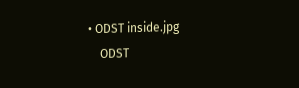• ODST inside.jpg
    ODST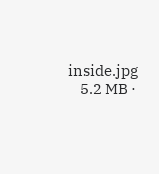inside.jpg
    5.2 MB ·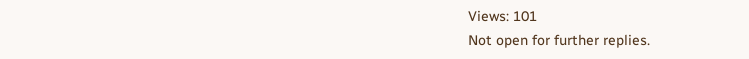Views: 101
Not open for further replies.